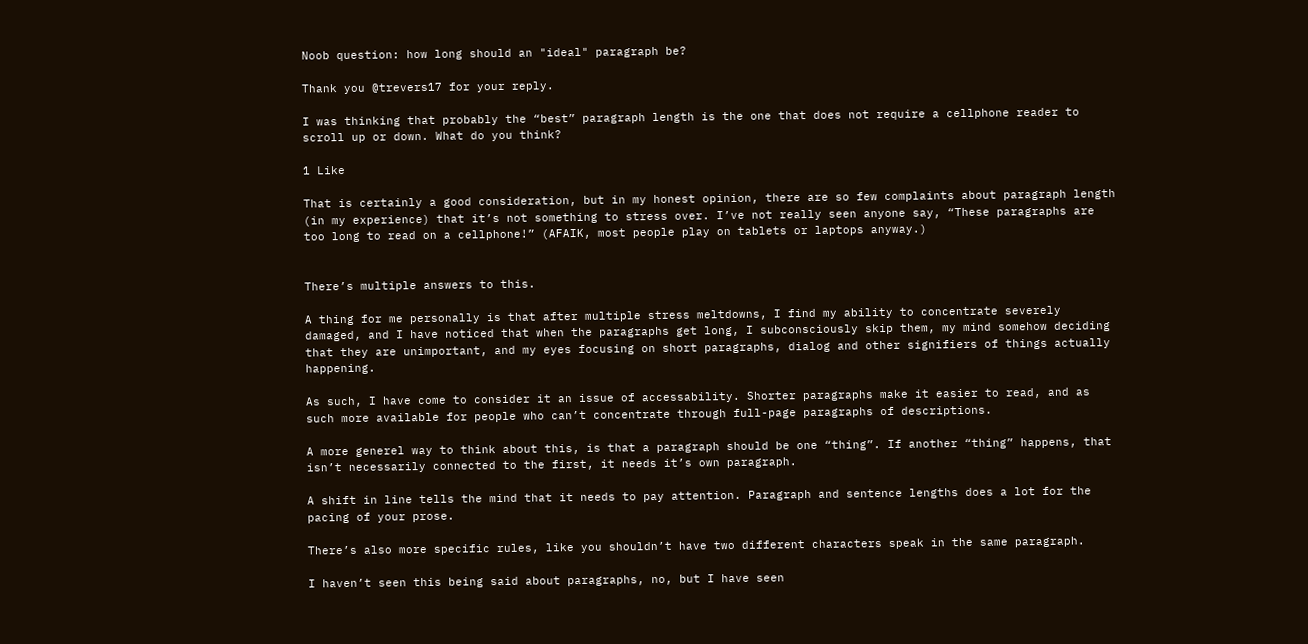Noob question: how long should an "ideal" paragraph be?

Thank you @trevers17 for your reply.

I was thinking that probably the “best” paragraph length is the one that does not require a cellphone reader to scroll up or down. What do you think?

1 Like

That is certainly a good consideration, but in my honest opinion, there are so few complaints about paragraph length (in my experience) that it’s not something to stress over. I’ve not really seen anyone say, “These paragraphs are too long to read on a cellphone!” (AFAIK, most people play on tablets or laptops anyway.)


There’s multiple answers to this.

A thing for me personally is that after multiple stress meltdowns, I find my ability to concentrate severely damaged, and I have noticed that when the paragraphs get long, I subconsciously skip them, my mind somehow deciding that they are unimportant, and my eyes focusing on short paragraphs, dialog and other signifiers of things actually happening.

As such, I have come to consider it an issue of accessability. Shorter paragraphs make it easier to read, and as such more available for people who can’t concentrate through full-page paragraphs of descriptions.

A more generel way to think about this, is that a paragraph should be one “thing”. If another “thing” happens, that isn’t necessarily connected to the first, it needs it’s own paragraph.

A shift in line tells the mind that it needs to pay attention. Paragraph and sentence lengths does a lot for the pacing of your prose.

There’s also more specific rules, like you shouldn’t have two different characters speak in the same paragraph.

I haven’t seen this being said about paragraphs, no, but I have seen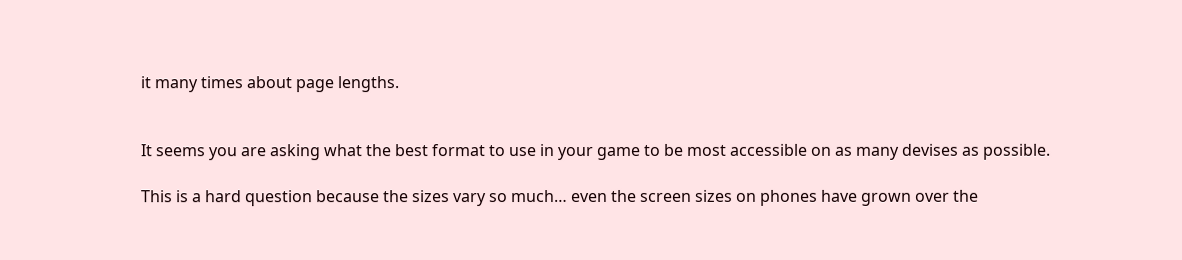it many times about page lengths.


It seems you are asking what the best format to use in your game to be most accessible on as many devises as possible.

This is a hard question because the sizes vary so much… even the screen sizes on phones have grown over the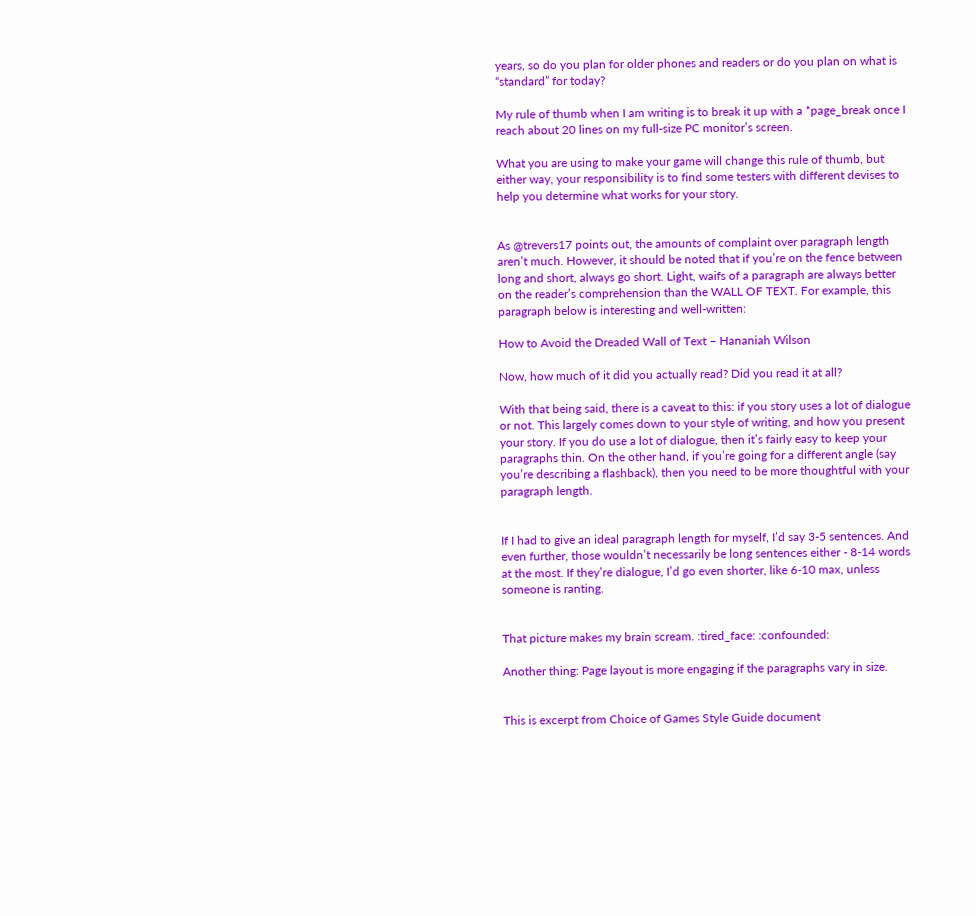years, so do you plan for older phones and readers or do you plan on what is “standard” for today?

My rule of thumb when I am writing is to break it up with a *page_break once I reach about 20 lines on my full-size PC monitor’s screen.

What you are using to make your game will change this rule of thumb, but either way, your responsibility is to find some testers with different devises to help you determine what works for your story.


As @trevers17 points out, the amounts of complaint over paragraph length aren’t much. However, it should be noted that if you’re on the fence between long and short, always go short. Light, waifs of a paragraph are always better on the reader’s comprehension than the WALL OF TEXT. For example, this paragraph below is interesting and well-written:

How to Avoid the Dreaded Wall of Text – Hananiah Wilson

Now, how much of it did you actually read? Did you read it at all?

With that being said, there is a caveat to this: if you story uses a lot of dialogue or not. This largely comes down to your style of writing, and how you present your story. If you do use a lot of dialogue, then it’s fairly easy to keep your paragraphs thin. On the other hand, if you’re going for a different angle (say you’re describing a flashback), then you need to be more thoughtful with your paragraph length.


If I had to give an ideal paragraph length for myself, I’d say 3-5 sentences. And even further, those wouldn’t necessarily be long sentences either - 8-14 words at the most. If they’re dialogue, I’d go even shorter, like 6-10 max, unless someone is ranting.


That picture makes my brain scream. :tired_face: :confounded:

Another thing: Page layout is more engaging if the paragraphs vary in size.


This is excerpt from Choice of Games Style Guide document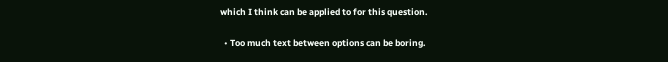which I think can be applied to for this question.

  • Too much text between options can be boring.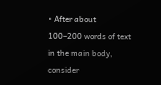• After about 100–200 words of text in the main body, consider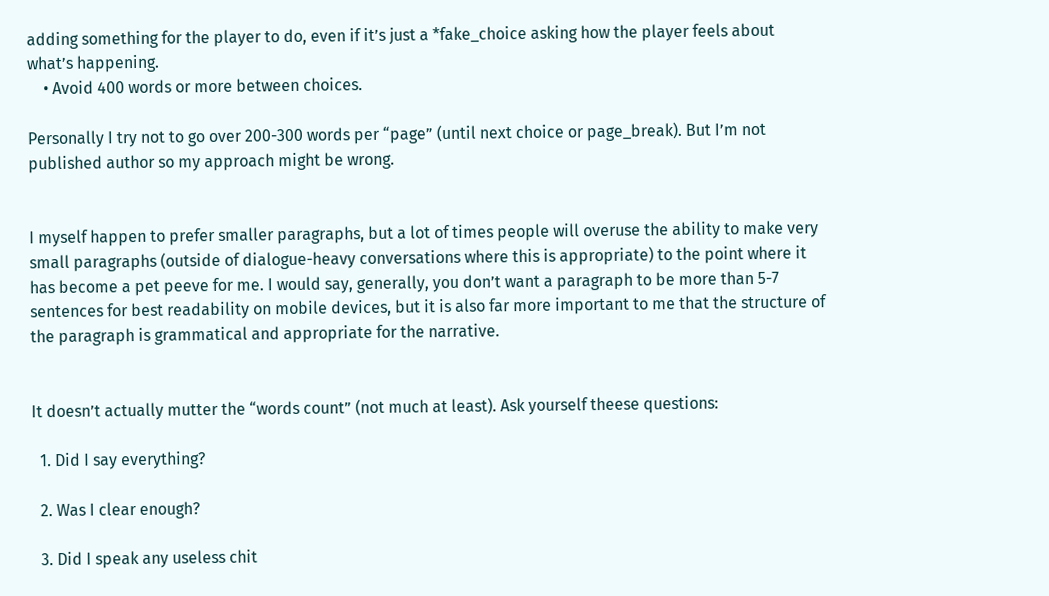adding something for the player to do, even if it’s just a *fake_choice asking how the player feels about what’s happening.
    • Avoid 400 words or more between choices.

Personally I try not to go over 200-300 words per “page” (until next choice or page_break). But I’m not published author so my approach might be wrong.


I myself happen to prefer smaller paragraphs, but a lot of times people will overuse the ability to make very small paragraphs (outside of dialogue-heavy conversations where this is appropriate) to the point where it has become a pet peeve for me. I would say, generally, you don’t want a paragraph to be more than 5-7 sentences for best readability on mobile devices, but it is also far more important to me that the structure of the paragraph is grammatical and appropriate for the narrative.


It doesn’t actually mutter the “words count” (not much at least). Ask yourself theese questions:

  1. Did I say everything?

  2. Was I clear enough?

  3. Did I speak any useless chit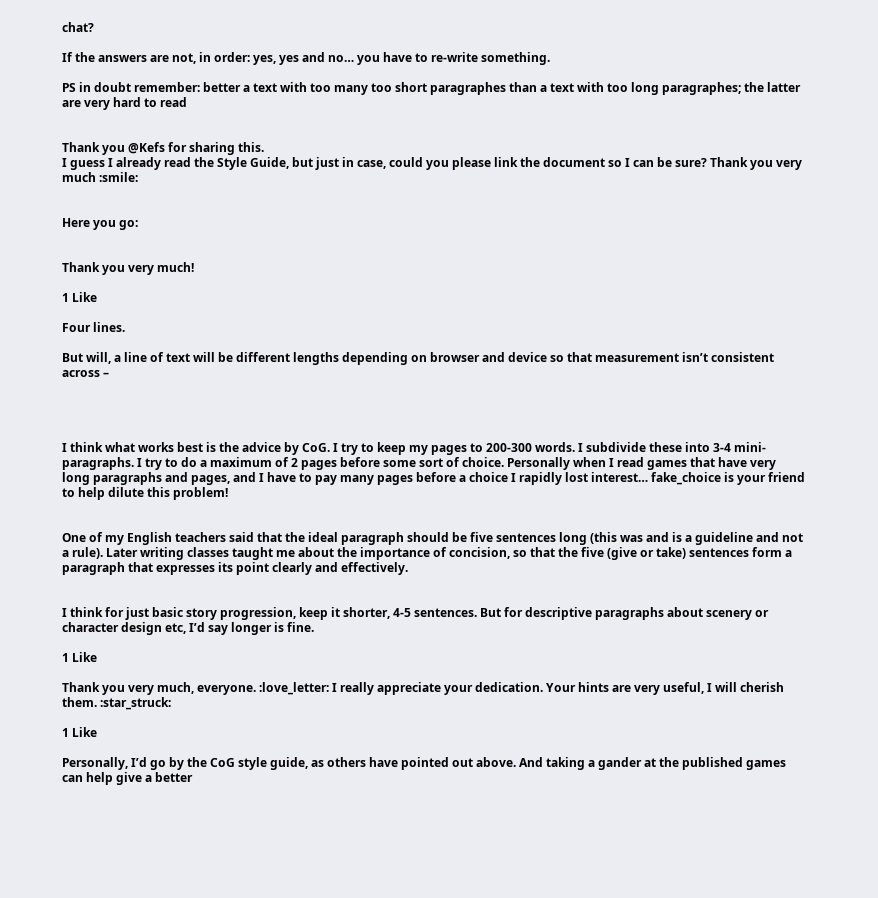chat?

If the answers are not, in order: yes, yes and no… you have to re-write something.

PS in doubt remember: better a text with too many too short paragraphes than a text with too long paragraphes; the latter are very hard to read


Thank you @Kefs for sharing this.
I guess I already read the Style Guide, but just in case, could you please link the document so I can be sure? Thank you very much :smile:


Here you go:


Thank you very much!

1 Like

Four lines.

But will, a line of text will be different lengths depending on browser and device so that measurement isn’t consistent across –




I think what works best is the advice by CoG. I try to keep my pages to 200-300 words. I subdivide these into 3-4 mini-paragraphs. I try to do a maximum of 2 pages before some sort of choice. Personally when I read games that have very long paragraphs and pages, and I have to pay many pages before a choice I rapidly lost interest… fake_choice is your friend to help dilute this problem!


One of my English teachers said that the ideal paragraph should be five sentences long (this was and is a guideline and not a rule). Later writing classes taught me about the importance of concision, so that the five (give or take) sentences form a paragraph that expresses its point clearly and effectively.


I think for just basic story progression, keep it shorter, 4-5 sentences. But for descriptive paragraphs about scenery or character design etc, I’d say longer is fine.

1 Like

Thank you very much, everyone. :love_letter: I really appreciate your dedication. Your hints are very useful, I will cherish them. :star_struck:

1 Like

Personally, I’d go by the CoG style guide, as others have pointed out above. And taking a gander at the published games can help give a better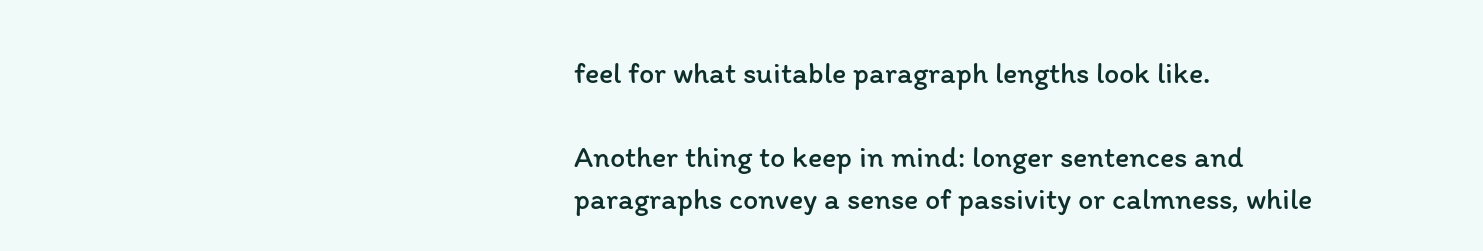feel for what suitable paragraph lengths look like.

Another thing to keep in mind: longer sentences and paragraphs convey a sense of passivity or calmness, while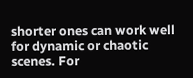shorter ones can work well for dynamic or chaotic scenes. For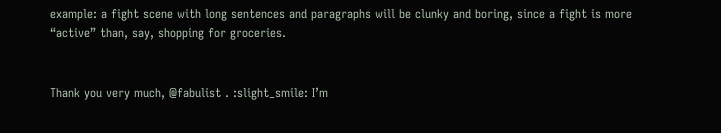example: a fight scene with long sentences and paragraphs will be clunky and boring, since a fight is more “active” than, say, shopping for groceries.


Thank you very much, @fabulist . :slight_smile: I’m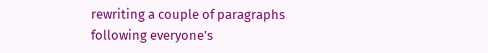rewriting a couple of paragraphs following everyone’s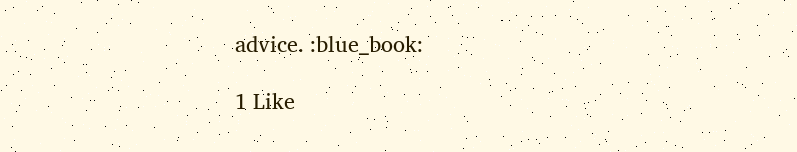advice. :blue_book:

1 Like